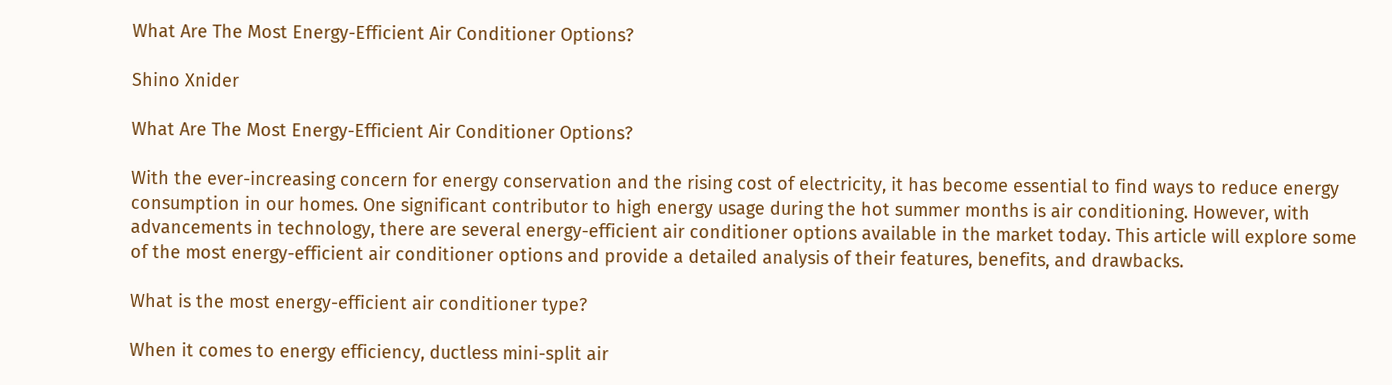What Are The Most Energy-Efficient Air Conditioner Options?

Shino Xnider

What Are The Most Energy-Efficient Air Conditioner Options?

With the ever-increasing concern for energy conservation and the rising cost of electricity, it has become essential to find ways to reduce energy consumption in our homes. One significant contributor to high energy usage during the hot summer months is air conditioning. However, with advancements in technology, there are several energy-efficient air conditioner options available in the market today. This article will explore some of the most energy-efficient air conditioner options and provide a detailed analysis of their features, benefits, and drawbacks.

What is the most energy-efficient air conditioner type?

When it comes to energy efficiency, ductless mini-split air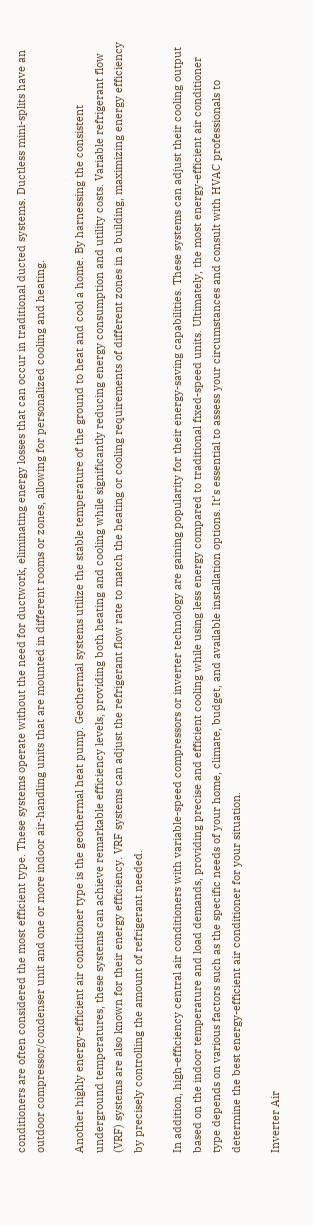conditioners are often considered the most efficient type. These systems operate without the need for ductwork, eliminating energy losses that can occur in traditional ducted systems. Ductless mini-splits have an outdoor compressor/condenser unit and one or more indoor air-handling units that are mounted in different rooms or zones, allowing for personalized cooling and heating.

Another highly energy-efficient air conditioner type is the geothermal heat pump. Geothermal systems utilize the stable temperature of the ground to heat and cool a home. By harnessing the consistent underground temperatures, these systems can achieve remarkable efficiency levels, providing both heating and cooling while significantly reducing energy consumption and utility costs. Variable refrigerant flow (VRF) systems are also known for their energy efficiency. VRF systems can adjust the refrigerant flow rate to match the heating or cooling requirements of different zones in a building, maximizing energy efficiency by precisely controlling the amount of refrigerant needed.

In addition, high-efficiency central air conditioners with variable-speed compressors or inverter technology are gaining popularity for their energy-saving capabilities. These systems can adjust their cooling output based on the indoor temperature and load demands, providing precise and efficient cooling while using less energy compared to traditional fixed-speed units. Ultimately, the most energy-efficient air conditioner type depends on various factors such as the specific needs of your home, climate, budget, and available installation options. It’s essential to assess your circumstances and consult with HVAC professionals to determine the best energy-efficient air conditioner for your situation.

Inverter Air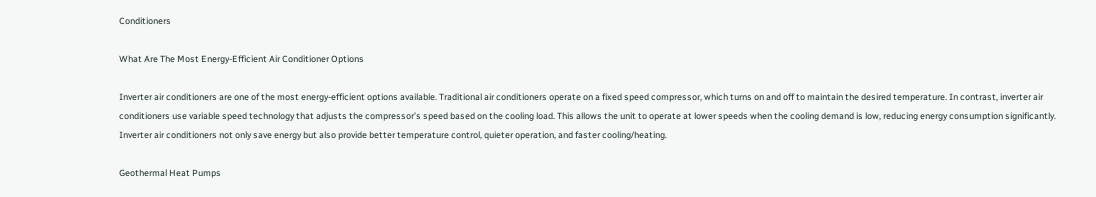Conditioners

What Are The Most Energy-Efficient Air Conditioner Options

Inverter air conditioners are one of the most energy-efficient options available. Traditional air conditioners operate on a fixed speed compressor, which turns on and off to maintain the desired temperature. In contrast, inverter air conditioners use variable speed technology that adjusts the compressor’s speed based on the cooling load. This allows the unit to operate at lower speeds when the cooling demand is low, reducing energy consumption significantly. Inverter air conditioners not only save energy but also provide better temperature control, quieter operation, and faster cooling/heating.

Geothermal Heat Pumps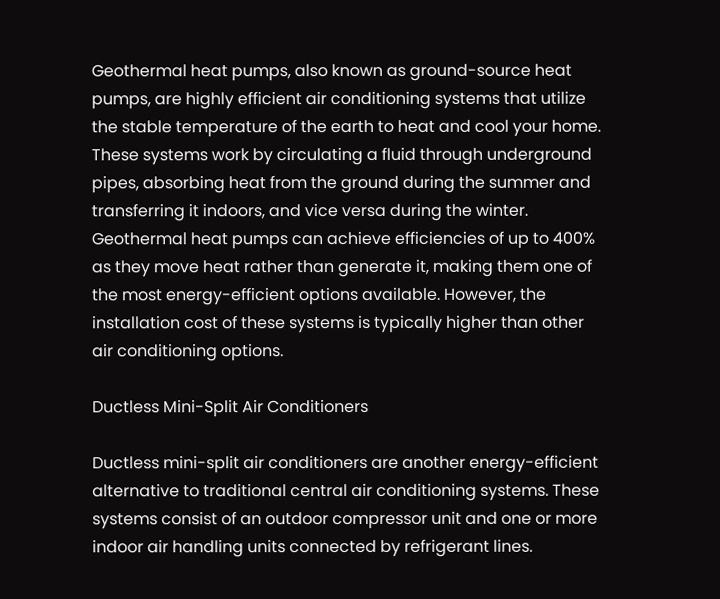Geothermal heat pumps, also known as ground-source heat pumps, are highly efficient air conditioning systems that utilize the stable temperature of the earth to heat and cool your home. These systems work by circulating a fluid through underground pipes, absorbing heat from the ground during the summer and transferring it indoors, and vice versa during the winter. Geothermal heat pumps can achieve efficiencies of up to 400% as they move heat rather than generate it, making them one of the most energy-efficient options available. However, the installation cost of these systems is typically higher than other air conditioning options.

Ductless Mini-Split Air Conditioners

Ductless mini-split air conditioners are another energy-efficient alternative to traditional central air conditioning systems. These systems consist of an outdoor compressor unit and one or more indoor air handling units connected by refrigerant lines.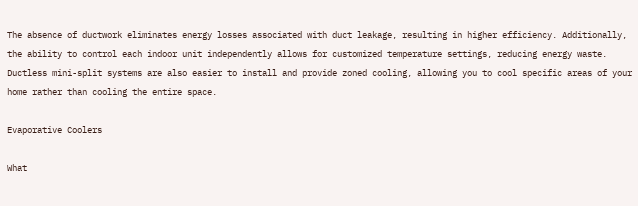The absence of ductwork eliminates energy losses associated with duct leakage, resulting in higher efficiency. Additionally, the ability to control each indoor unit independently allows for customized temperature settings, reducing energy waste. Ductless mini-split systems are also easier to install and provide zoned cooling, allowing you to cool specific areas of your home rather than cooling the entire space.

Evaporative Coolers

What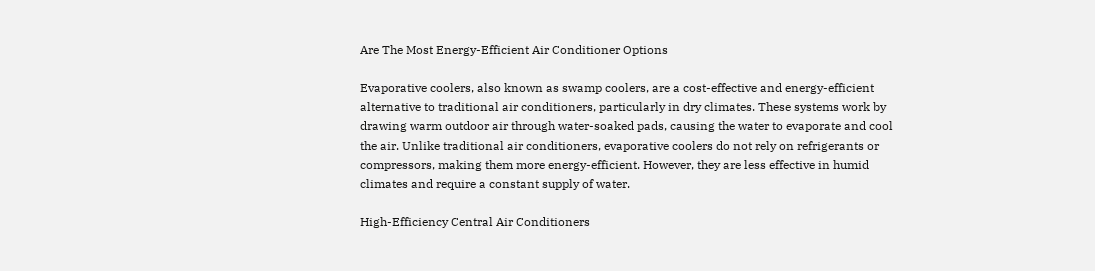Are The Most Energy-Efficient Air Conditioner Options

Evaporative coolers, also known as swamp coolers, are a cost-effective and energy-efficient alternative to traditional air conditioners, particularly in dry climates. These systems work by drawing warm outdoor air through water-soaked pads, causing the water to evaporate and cool the air. Unlike traditional air conditioners, evaporative coolers do not rely on refrigerants or compressors, making them more energy-efficient. However, they are less effective in humid climates and require a constant supply of water.

High-Efficiency Central Air Conditioners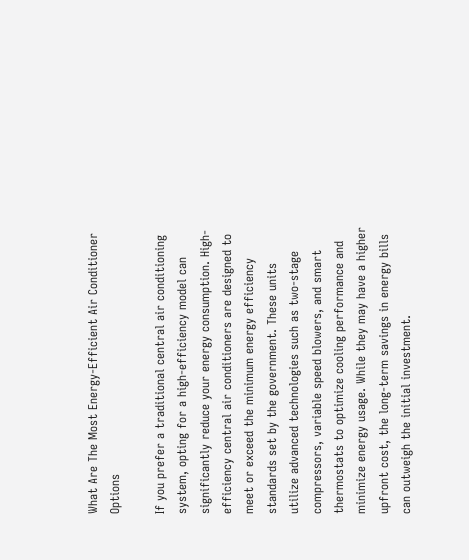What Are The Most Energy-Efficient Air Conditioner Options

If you prefer a traditional central air conditioning system, opting for a high-efficiency model can significantly reduce your energy consumption. High-efficiency central air conditioners are designed to meet or exceed the minimum energy efficiency standards set by the government. These units utilize advanced technologies such as two-stage compressors, variable speed blowers, and smart thermostats to optimize cooling performance and minimize energy usage. While they may have a higher upfront cost, the long-term savings in energy bills can outweigh the initial investment.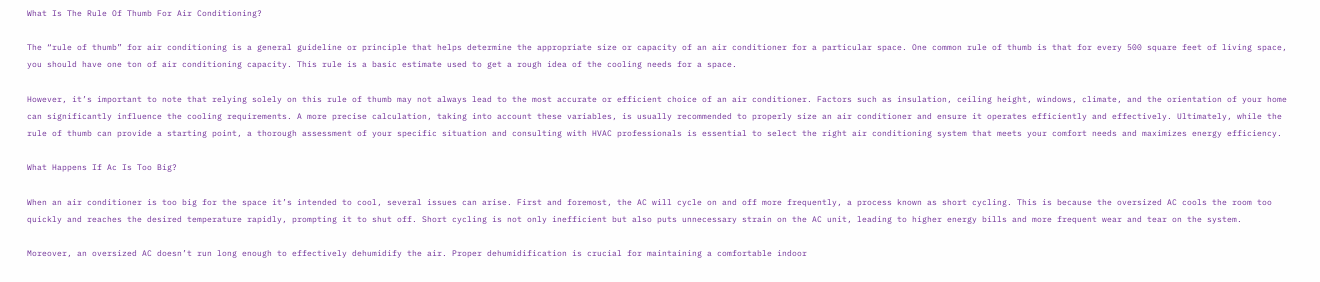What Is The Rule Of Thumb For Air Conditioning?

The “rule of thumb” for air conditioning is a general guideline or principle that helps determine the appropriate size or capacity of an air conditioner for a particular space. One common rule of thumb is that for every 500 square feet of living space, you should have one ton of air conditioning capacity. This rule is a basic estimate used to get a rough idea of the cooling needs for a space.

However, it’s important to note that relying solely on this rule of thumb may not always lead to the most accurate or efficient choice of an air conditioner. Factors such as insulation, ceiling height, windows, climate, and the orientation of your home can significantly influence the cooling requirements. A more precise calculation, taking into account these variables, is usually recommended to properly size an air conditioner and ensure it operates efficiently and effectively. Ultimately, while the rule of thumb can provide a starting point, a thorough assessment of your specific situation and consulting with HVAC professionals is essential to select the right air conditioning system that meets your comfort needs and maximizes energy efficiency.

What Happens If Ac Is Too Big?

When an air conditioner is too big for the space it’s intended to cool, several issues can arise. First and foremost, the AC will cycle on and off more frequently, a process known as short cycling. This is because the oversized AC cools the room too quickly and reaches the desired temperature rapidly, prompting it to shut off. Short cycling is not only inefficient but also puts unnecessary strain on the AC unit, leading to higher energy bills and more frequent wear and tear on the system.

Moreover, an oversized AC doesn’t run long enough to effectively dehumidify the air. Proper dehumidification is crucial for maintaining a comfortable indoor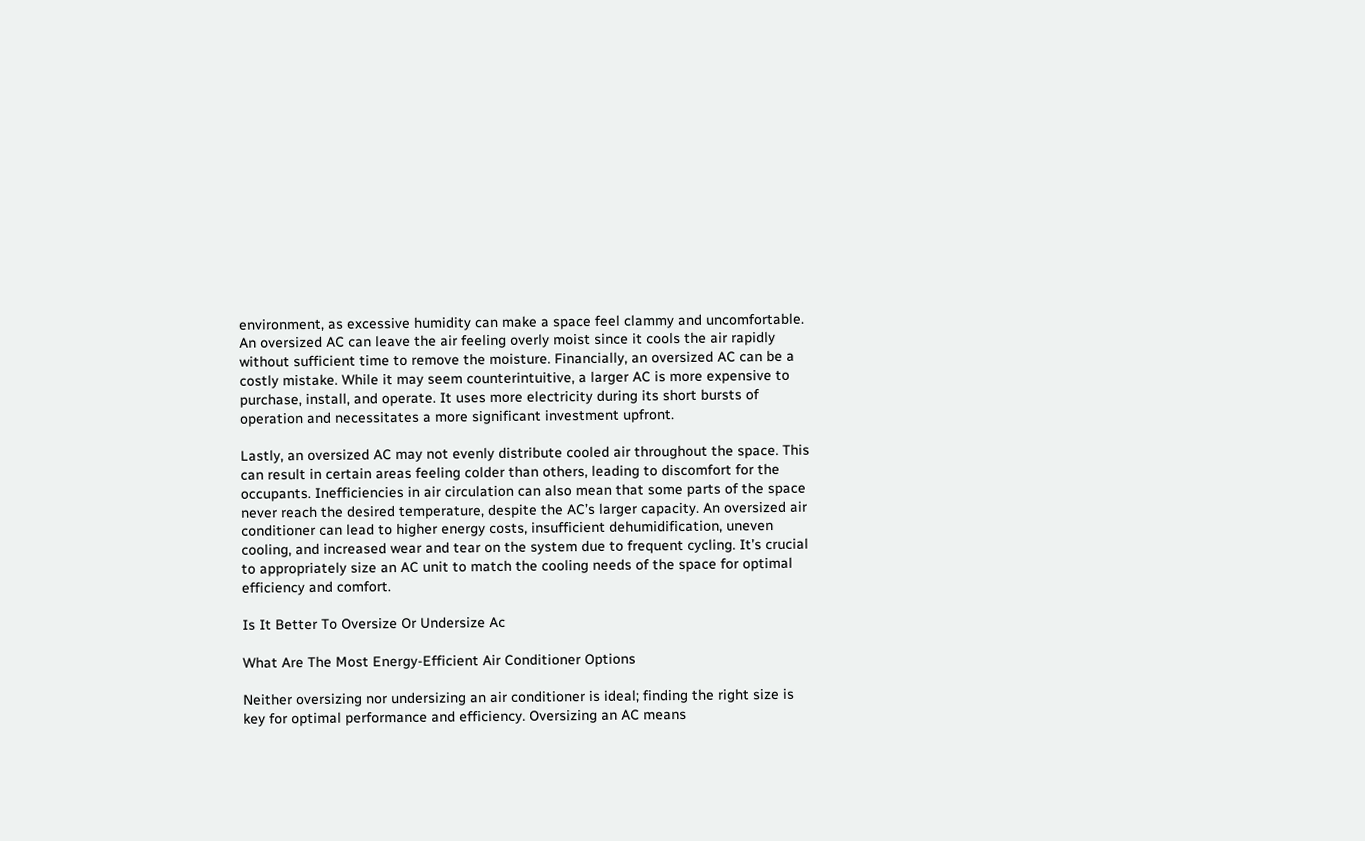environment, as excessive humidity can make a space feel clammy and uncomfortable. An oversized AC can leave the air feeling overly moist since it cools the air rapidly without sufficient time to remove the moisture. Financially, an oversized AC can be a costly mistake. While it may seem counterintuitive, a larger AC is more expensive to purchase, install, and operate. It uses more electricity during its short bursts of operation and necessitates a more significant investment upfront.

Lastly, an oversized AC may not evenly distribute cooled air throughout the space. This can result in certain areas feeling colder than others, leading to discomfort for the occupants. Inefficiencies in air circulation can also mean that some parts of the space never reach the desired temperature, despite the AC’s larger capacity. An oversized air conditioner can lead to higher energy costs, insufficient dehumidification, uneven cooling, and increased wear and tear on the system due to frequent cycling. It’s crucial to appropriately size an AC unit to match the cooling needs of the space for optimal efficiency and comfort.

Is It Better To Oversize Or Undersize Ac

What Are The Most Energy-Efficient Air Conditioner Options

Neither oversizing nor undersizing an air conditioner is ideal; finding the right size is key for optimal performance and efficiency. Oversizing an AC means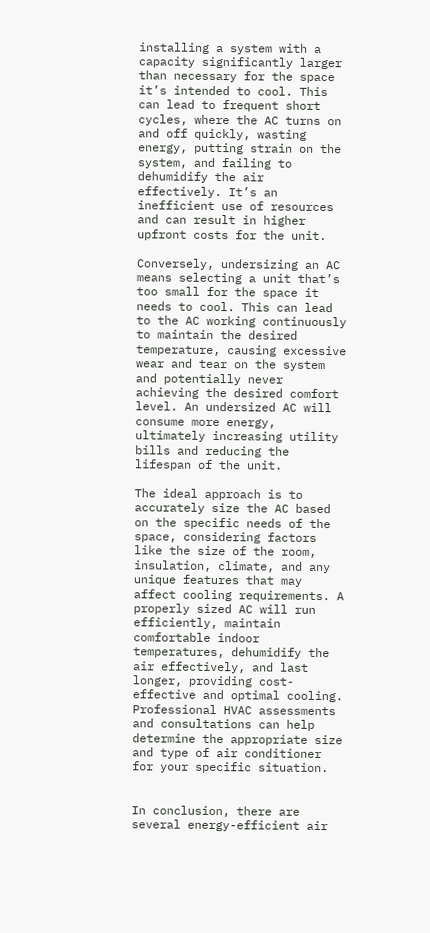installing a system with a capacity significantly larger than necessary for the space it’s intended to cool. This can lead to frequent short cycles, where the AC turns on and off quickly, wasting energy, putting strain on the system, and failing to dehumidify the air effectively. It’s an inefficient use of resources and can result in higher upfront costs for the unit.

Conversely, undersizing an AC means selecting a unit that’s too small for the space it needs to cool. This can lead to the AC working continuously to maintain the desired temperature, causing excessive wear and tear on the system and potentially never achieving the desired comfort level. An undersized AC will consume more energy, ultimately increasing utility bills and reducing the lifespan of the unit.

The ideal approach is to accurately size the AC based on the specific needs of the space, considering factors like the size of the room, insulation, climate, and any unique features that may affect cooling requirements. A properly sized AC will run efficiently, maintain comfortable indoor temperatures, dehumidify the air effectively, and last longer, providing cost-effective and optimal cooling. Professional HVAC assessments and consultations can help determine the appropriate size and type of air conditioner for your specific situation.


In conclusion, there are several energy-efficient air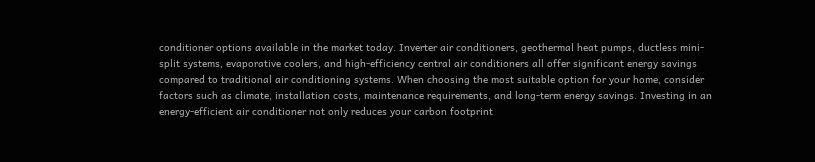conditioner options available in the market today. Inverter air conditioners, geothermal heat pumps, ductless mini-split systems, evaporative coolers, and high-efficiency central air conditioners all offer significant energy savings compared to traditional air conditioning systems. When choosing the most suitable option for your home, consider factors such as climate, installation costs, maintenance requirements, and long-term energy savings. Investing in an energy-efficient air conditioner not only reduces your carbon footprint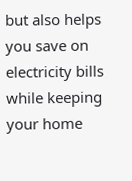but also helps you save on electricity bills while keeping your home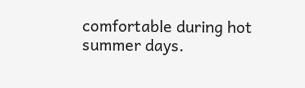comfortable during hot summer days.